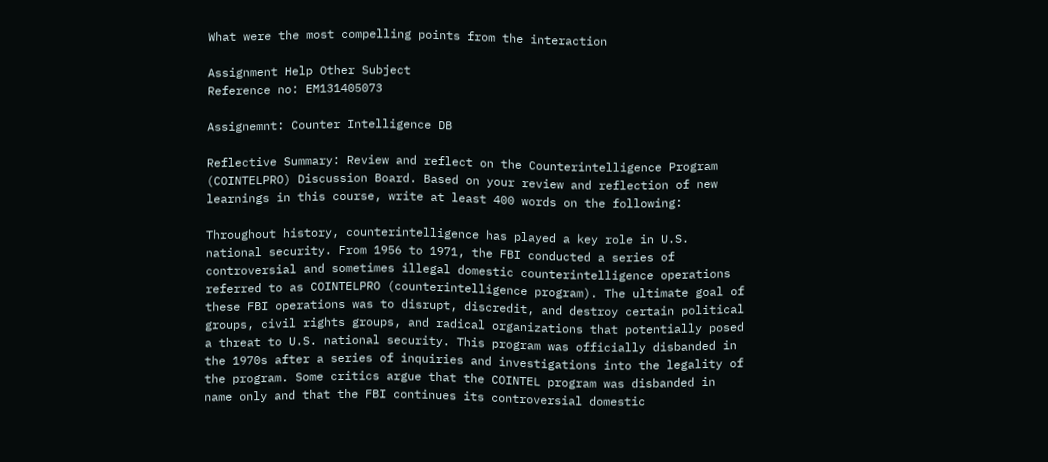What were the most compelling points from the interaction

Assignment Help Other Subject
Reference no: EM131405073

Assignemnt: Counter Intelligence DB

Reflective Summary: Review and reflect on the Counterintelligence Program (COINTELPRO) Discussion Board. Based on your review and reflection of new learnings in this course, write at least 400 words on the following:

Throughout history, counterintelligence has played a key role in U.S. national security. From 1956 to 1971, the FBI conducted a series of controversial and sometimes illegal domestic counterintelligence operations referred to as COINTELPRO (counterintelligence program). The ultimate goal of these FBI operations was to disrupt, discredit, and destroy certain political groups, civil rights groups, and radical organizations that potentially posed a threat to U.S. national security. This program was officially disbanded in the 1970s after a series of inquiries and investigations into the legality of the program. Some critics argue that the COINTEL program was disbanded in name only and that the FBI continues its controversial domestic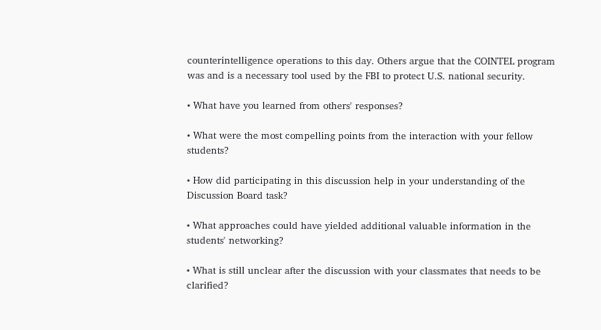counterintelligence operations to this day. Others argue that the COINTEL program was and is a necessary tool used by the FBI to protect U.S. national security.

• What have you learned from others' responses?

• What were the most compelling points from the interaction with your fellow students?

• How did participating in this discussion help in your understanding of the Discussion Board task?

• What approaches could have yielded additional valuable information in the students' networking?

• What is still unclear after the discussion with your classmates that needs to be clarified?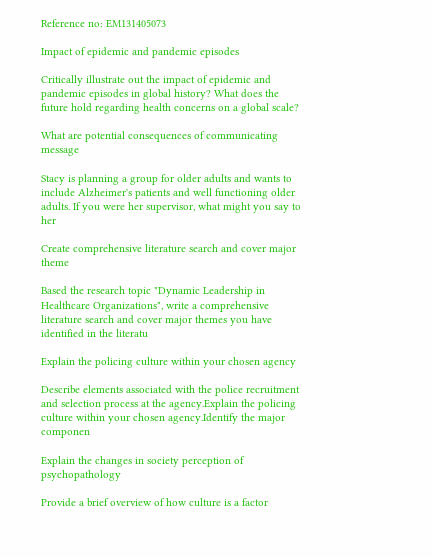Reference no: EM131405073

Impact of epidemic and pandemic episodes

Critically illustrate out the impact of epidemic and pandemic episodes in global history? What does the future hold regarding health concerns on a global scale?

What are potential consequences of communicating message

Stacy is planning a group for older adults and wants to include Alzheimer's patients and well functioning older adults. If you were her supervisor, what might you say to her

Create comprehensive literature search and cover major theme

Based the research topic "Dynamic Leadership in Healthcare Organizations", write a comprehensive literature search and cover major themes you have identified in the literatu

Explain the policing culture within your chosen agency

Describe elements associated with the police recruitment and selection process at the agency.Explain the policing culture within your chosen agency.Identify the major componen

Explain the changes in society perception of psychopathology

Provide a brief overview of how culture is a factor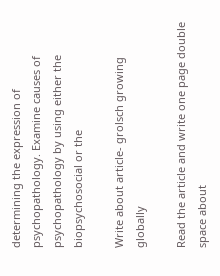determining the expression of psychopathology. Examine causes of psychopathology by using either the biopsychosocial or the

Write about article- grolsch growing globally

Read the article and write one page double space about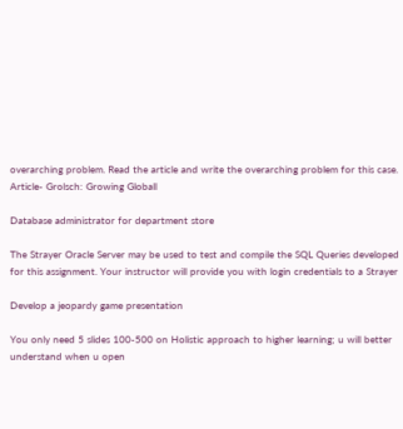overarching problem. Read the article and write the overarching problem for this case. Article- Grolsch: Growing Globall

Database administrator for department store

The Strayer Oracle Server may be used to test and compile the SQL Queries developed for this assignment. Your instructor will provide you with login credentials to a Strayer

Develop a jeopardy game presentation

You only need 5 slides 100-500 on Holistic approach to higher learning; u will better understand when u open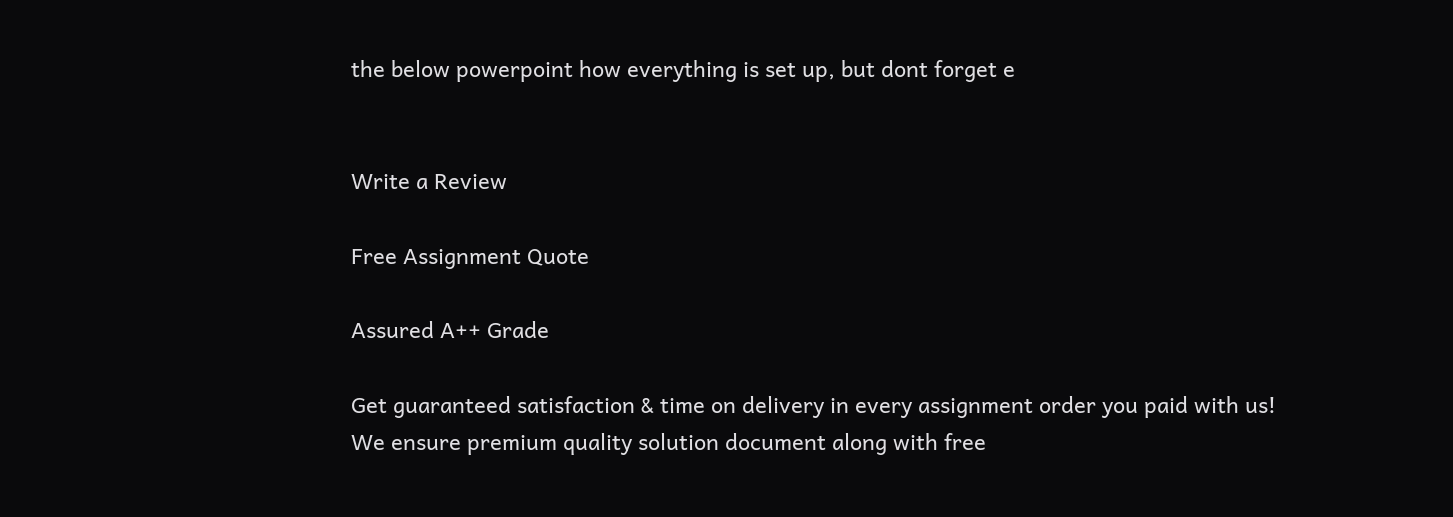the below powerpoint how everything is set up, but dont forget e


Write a Review

Free Assignment Quote

Assured A++ Grade

Get guaranteed satisfaction & time on delivery in every assignment order you paid with us! We ensure premium quality solution document along with free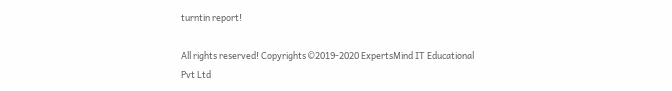turntin report!

All rights reserved! Copyrights ©2019-2020 ExpertsMind IT Educational Pvt Ltd